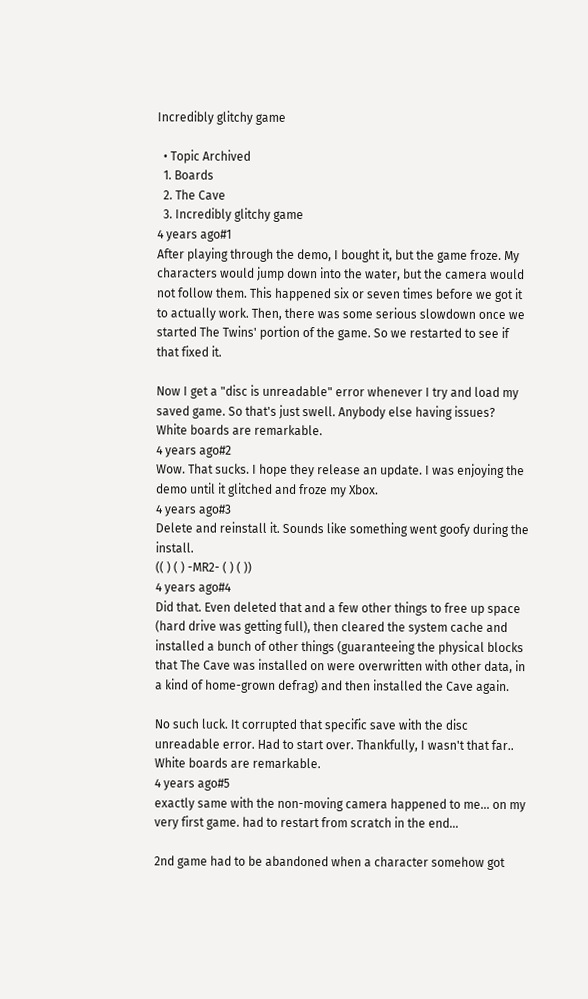Incredibly glitchy game

  • Topic Archived
  1. Boards
  2. The Cave
  3. Incredibly glitchy game
4 years ago#1
After playing through the demo, I bought it, but the game froze. My characters would jump down into the water, but the camera would not follow them. This happened six or seven times before we got it to actually work. Then, there was some serious slowdown once we started The Twins' portion of the game. So we restarted to see if that fixed it.

Now I get a "disc is unreadable" error whenever I try and load my saved game. So that's just swell. Anybody else having issues?
White boards are remarkable.
4 years ago#2
Wow. That sucks. I hope they release an update. I was enjoying the demo until it glitched and froze my Xbox.
4 years ago#3
Delete and reinstall it. Sounds like something went goofy during the install.
(( ) ( ) -MR2- ( ) ( ))
4 years ago#4
Did that. Even deleted that and a few other things to free up space (hard drive was getting full), then cleared the system cache and installed a bunch of other things (guaranteeing the physical blocks that The Cave was installed on were overwritten with other data, in a kind of home-grown defrag) and then installed the Cave again.

No such luck. It corrupted that specific save with the disc unreadable error. Had to start over. Thankfully, I wasn't that far..
White boards are remarkable.
4 years ago#5
exactly same with the non-moving camera happened to me... on my very first game. had to restart from scratch in the end...

2nd game had to be abandoned when a character somehow got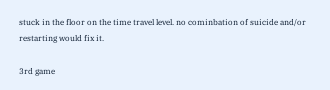stuck in the floor on the time travel level. no cominbation of suicide and/or restarting would fix it.

3rd game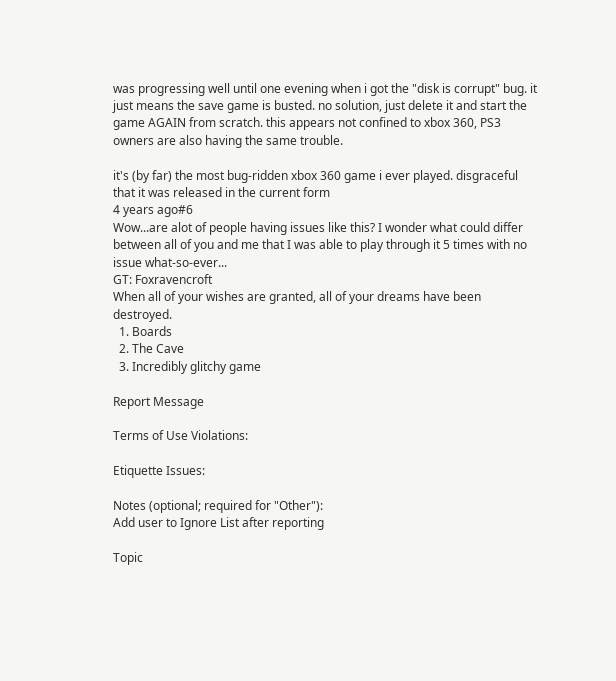was progressing well until one evening when i got the "disk is corrupt" bug. it just means the save game is busted. no solution, just delete it and start the game AGAIN from scratch. this appears not confined to xbox 360, PS3 owners are also having the same trouble.

it's (by far) the most bug-ridden xbox 360 game i ever played. disgraceful that it was released in the current form
4 years ago#6
Wow...are alot of people having issues like this? I wonder what could differ between all of you and me that I was able to play through it 5 times with no issue what-so-ever...
GT: Foxravencroft
When all of your wishes are granted, all of your dreams have been destroyed.
  1. Boards
  2. The Cave
  3. Incredibly glitchy game

Report Message

Terms of Use Violations:

Etiquette Issues:

Notes (optional; required for "Other"):
Add user to Ignore List after reporting

Topic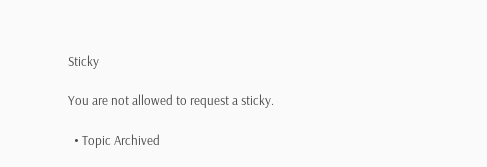Sticky

You are not allowed to request a sticky.

  • Topic Archived